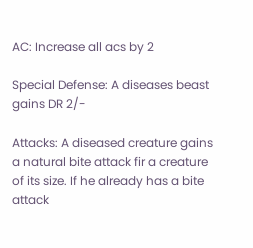AC: Increase all acs by 2

Special Defense: A diseases beast gains DR 2/-

Attacks: A diseased creature gains a natural bite attack fir a creature of its size. If he already has a bite attack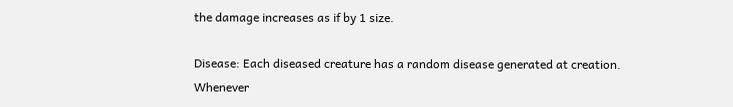the damage increases as if by 1 size.

Disease: Each diseased creature has a random disease generated at creation. Whenever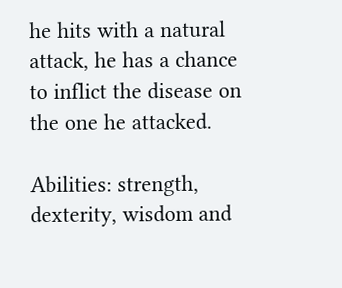he hits with a natural attack, he has a chance to inflict the disease on the one he attacked.

Abilities: strength, dexterity, wisdom and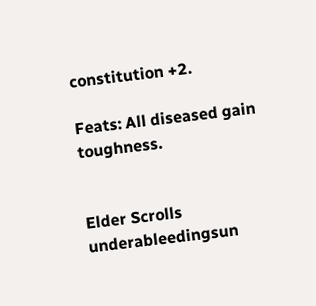constitution +2.

Feats: All diseased gain toughness.


Elder Scrolls underableedingsun